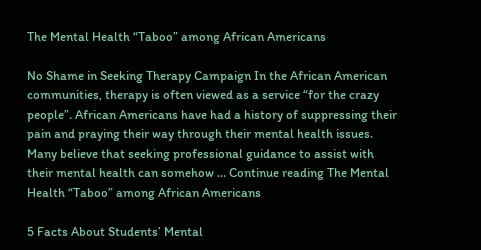The Mental Health “Taboo” among African Americans

No Shame in Seeking Therapy Campaign In the African American communities, therapy is often viewed as a service “for the crazy people”. African Americans have had a history of suppressing their pain and praying their way through their mental health issues. Many believe that seeking professional guidance to assist with their mental health can somehow … Continue reading The Mental Health “Taboo” among African Americans

5 Facts About Students’ Mental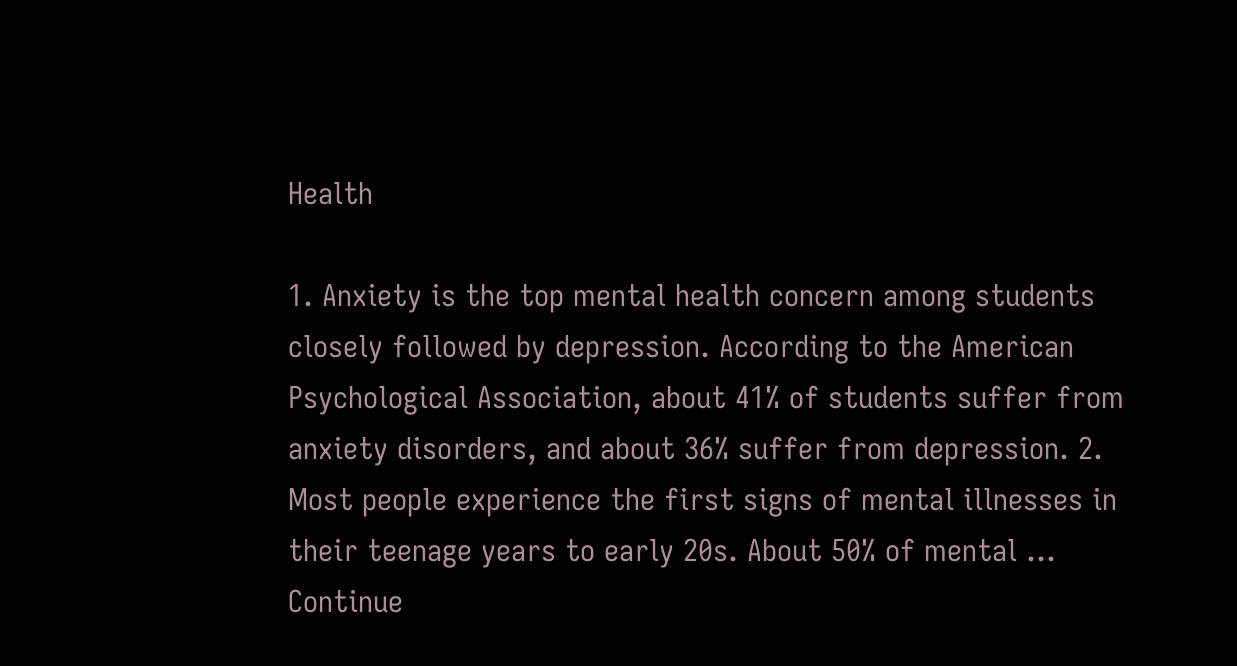Health

1. Anxiety is the top mental health concern among students closely followed by depression. According to the American Psychological Association, about 41% of students suffer from anxiety disorders, and about 36% suffer from depression. 2. Most people experience the first signs of mental illnesses in their teenage years to early 20s. About 50% of mental … Continue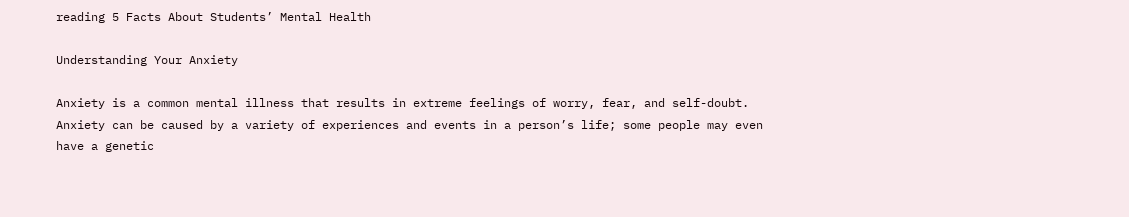reading 5 Facts About Students’ Mental Health

Understanding Your Anxiety

Anxiety is a common mental illness that results in extreme feelings of worry, fear, and self-doubt. Anxiety can be caused by a variety of experiences and events in a person’s life; some people may even have a genetic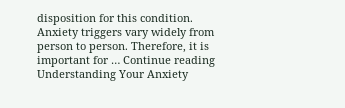disposition for this condition. Anxiety triggers vary widely from person to person. Therefore, it is important for … Continue reading Understanding Your Anxiety